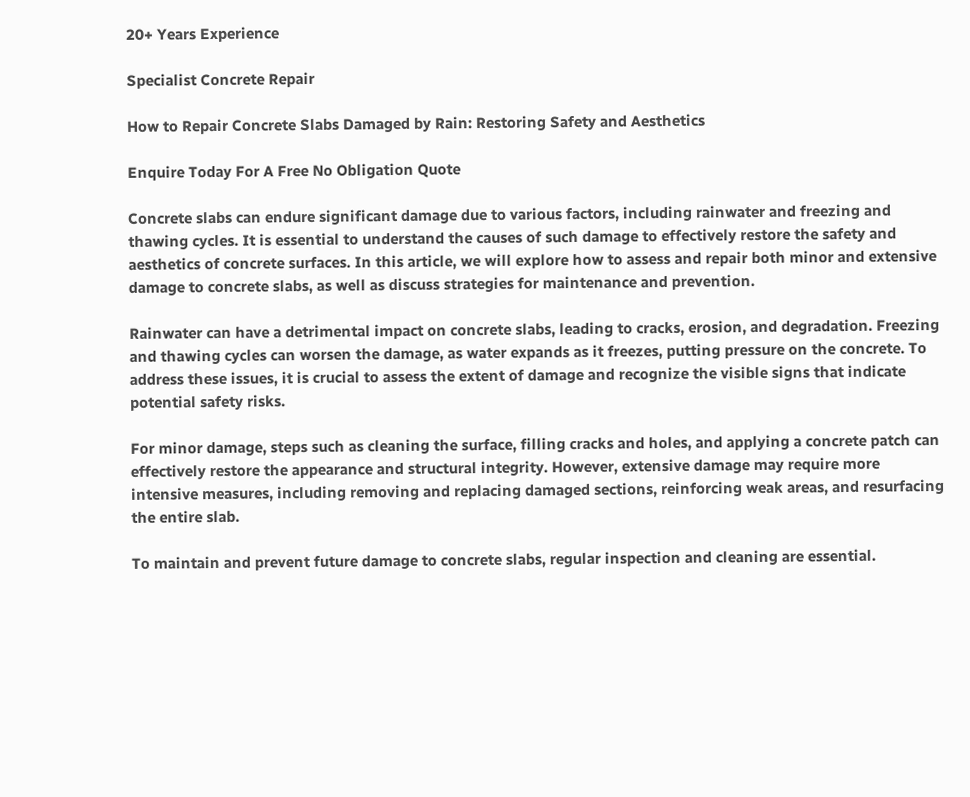20+ Years Experience

Specialist Concrete Repair

How to Repair Concrete Slabs Damaged by Rain: Restoring Safety and Aesthetics

Enquire Today For A Free No Obligation Quote

Concrete slabs can endure significant damage due to various factors, including rainwater and freezing and thawing cycles. It is essential to understand the causes of such damage to effectively restore the safety and aesthetics of concrete surfaces. In this article, we will explore how to assess and repair both minor and extensive damage to concrete slabs, as well as discuss strategies for maintenance and prevention.

Rainwater can have a detrimental impact on concrete slabs, leading to cracks, erosion, and degradation. Freezing and thawing cycles can worsen the damage, as water expands as it freezes, putting pressure on the concrete. To address these issues, it is crucial to assess the extent of damage and recognize the visible signs that indicate potential safety risks.

For minor damage, steps such as cleaning the surface, filling cracks and holes, and applying a concrete patch can effectively restore the appearance and structural integrity. However, extensive damage may require more intensive measures, including removing and replacing damaged sections, reinforcing weak areas, and resurfacing the entire slab.

To maintain and prevent future damage to concrete slabs, regular inspection and cleaning are essential.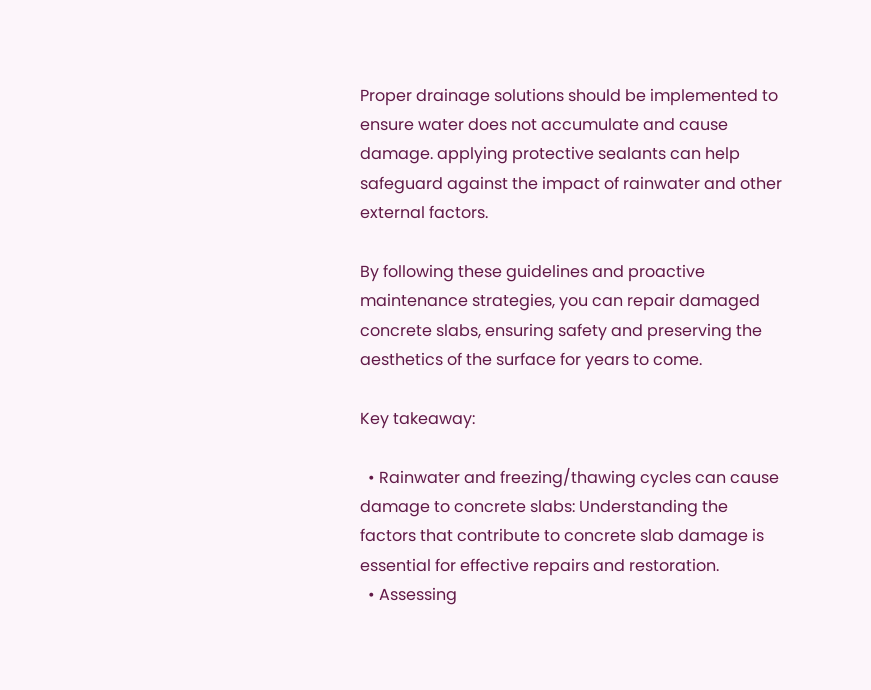Proper drainage solutions should be implemented to ensure water does not accumulate and cause damage. applying protective sealants can help safeguard against the impact of rainwater and other external factors.

By following these guidelines and proactive maintenance strategies, you can repair damaged concrete slabs, ensuring safety and preserving the aesthetics of the surface for years to come.

Key takeaway:

  • Rainwater and freezing/thawing cycles can cause damage to concrete slabs: Understanding the factors that contribute to concrete slab damage is essential for effective repairs and restoration.
  • Assessing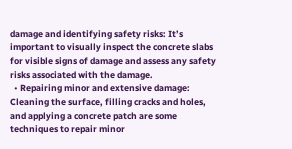damage and identifying safety risks: It’s important to visually inspect the concrete slabs for visible signs of damage and assess any safety risks associated with the damage.
  • Repairing minor and extensive damage: Cleaning the surface, filling cracks and holes, and applying a concrete patch are some techniques to repair minor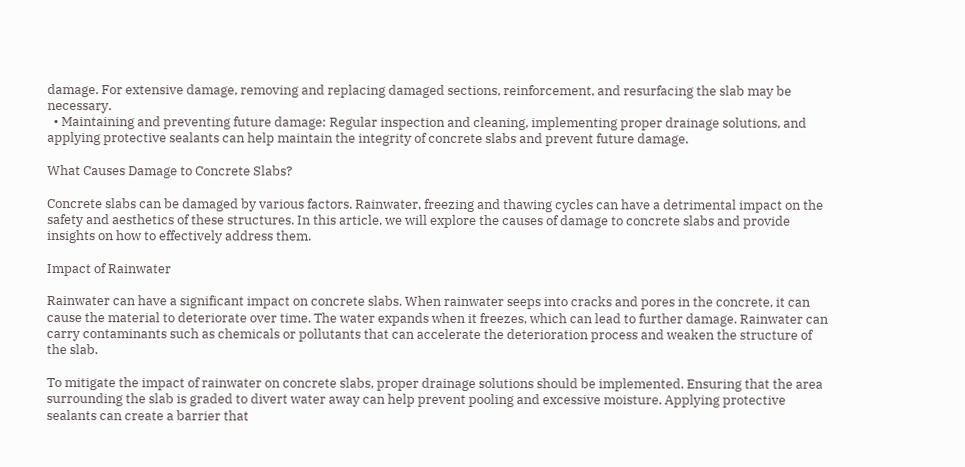damage. For extensive damage, removing and replacing damaged sections, reinforcement, and resurfacing the slab may be necessary.
  • Maintaining and preventing future damage: Regular inspection and cleaning, implementing proper drainage solutions, and applying protective sealants can help maintain the integrity of concrete slabs and prevent future damage.

What Causes Damage to Concrete Slabs?

Concrete slabs can be damaged by various factors. Rainwater, freezing and thawing cycles can have a detrimental impact on the safety and aesthetics of these structures. In this article, we will explore the causes of damage to concrete slabs and provide insights on how to effectively address them.

Impact of Rainwater

Rainwater can have a significant impact on concrete slabs. When rainwater seeps into cracks and pores in the concrete, it can cause the material to deteriorate over time. The water expands when it freezes, which can lead to further damage. Rainwater can carry contaminants such as chemicals or pollutants that can accelerate the deterioration process and weaken the structure of the slab.

To mitigate the impact of rainwater on concrete slabs, proper drainage solutions should be implemented. Ensuring that the area surrounding the slab is graded to divert water away can help prevent pooling and excessive moisture. Applying protective sealants can create a barrier that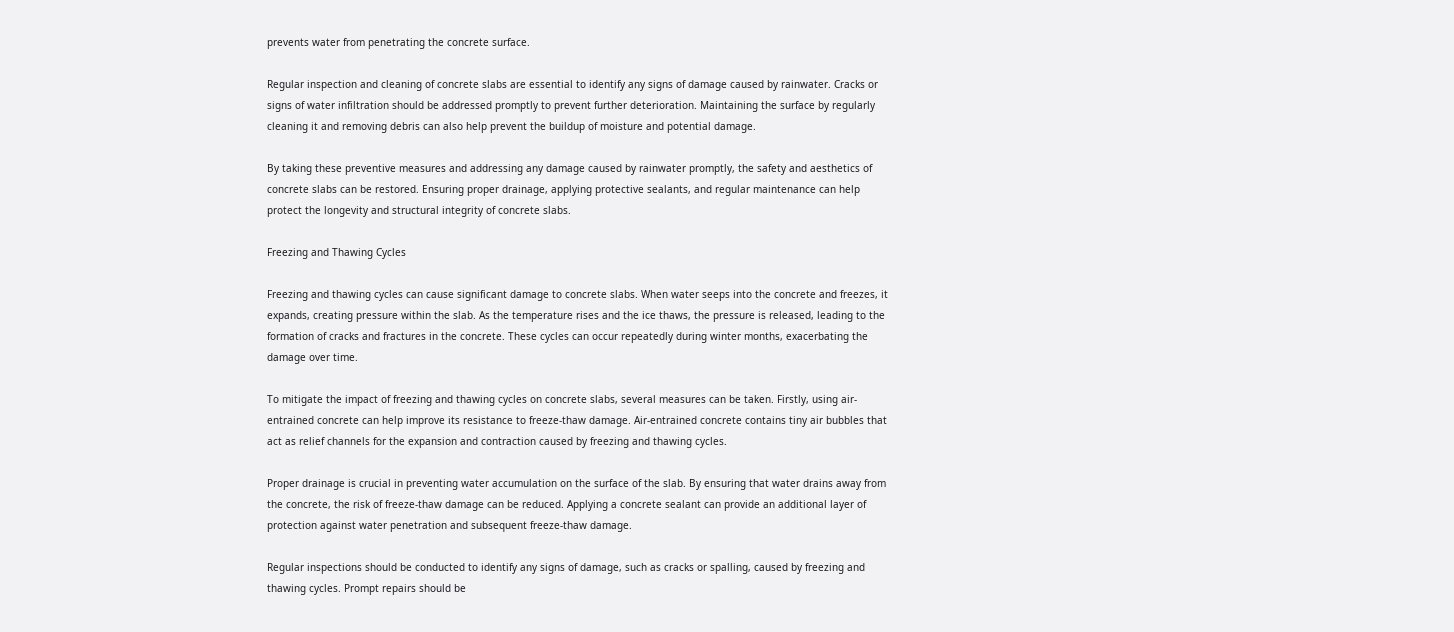prevents water from penetrating the concrete surface.

Regular inspection and cleaning of concrete slabs are essential to identify any signs of damage caused by rainwater. Cracks or signs of water infiltration should be addressed promptly to prevent further deterioration. Maintaining the surface by regularly cleaning it and removing debris can also help prevent the buildup of moisture and potential damage.

By taking these preventive measures and addressing any damage caused by rainwater promptly, the safety and aesthetics of concrete slabs can be restored. Ensuring proper drainage, applying protective sealants, and regular maintenance can help protect the longevity and structural integrity of concrete slabs.

Freezing and Thawing Cycles

Freezing and thawing cycles can cause significant damage to concrete slabs. When water seeps into the concrete and freezes, it expands, creating pressure within the slab. As the temperature rises and the ice thaws, the pressure is released, leading to the formation of cracks and fractures in the concrete. These cycles can occur repeatedly during winter months, exacerbating the damage over time.

To mitigate the impact of freezing and thawing cycles on concrete slabs, several measures can be taken. Firstly, using air-entrained concrete can help improve its resistance to freeze-thaw damage. Air-entrained concrete contains tiny air bubbles that act as relief channels for the expansion and contraction caused by freezing and thawing cycles.

Proper drainage is crucial in preventing water accumulation on the surface of the slab. By ensuring that water drains away from the concrete, the risk of freeze-thaw damage can be reduced. Applying a concrete sealant can provide an additional layer of protection against water penetration and subsequent freeze-thaw damage.

Regular inspections should be conducted to identify any signs of damage, such as cracks or spalling, caused by freezing and thawing cycles. Prompt repairs should be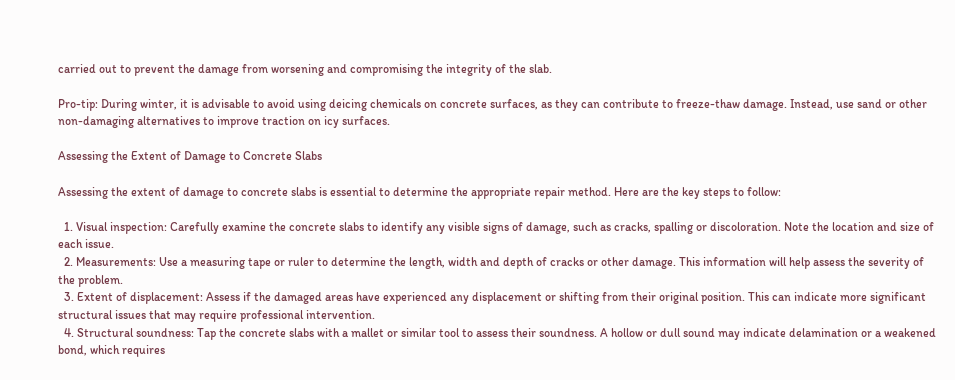carried out to prevent the damage from worsening and compromising the integrity of the slab.

Pro-tip: During winter, it is advisable to avoid using deicing chemicals on concrete surfaces, as they can contribute to freeze-thaw damage. Instead, use sand or other non-damaging alternatives to improve traction on icy surfaces.

Assessing the Extent of Damage to Concrete Slabs

Assessing the extent of damage to concrete slabs is essential to determine the appropriate repair method. Here are the key steps to follow:

  1. Visual inspection: Carefully examine the concrete slabs to identify any visible signs of damage, such as cracks, spalling or discoloration. Note the location and size of each issue.
  2. Measurements: Use a measuring tape or ruler to determine the length, width and depth of cracks or other damage. This information will help assess the severity of the problem.
  3. Extent of displacement: Assess if the damaged areas have experienced any displacement or shifting from their original position. This can indicate more significant structural issues that may require professional intervention.
  4. Structural soundness: Tap the concrete slabs with a mallet or similar tool to assess their soundness. A hollow or dull sound may indicate delamination or a weakened bond, which requires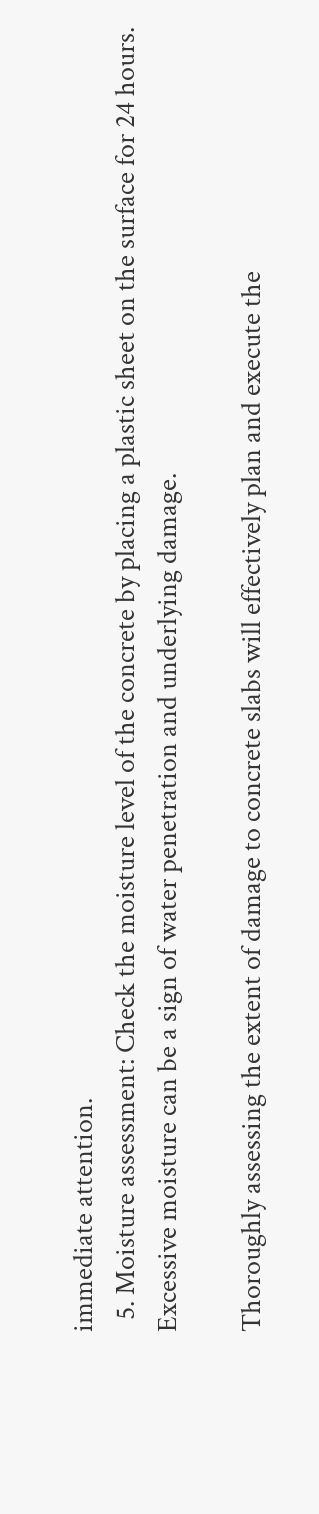immediate attention.
  5. Moisture assessment: Check the moisture level of the concrete by placing a plastic sheet on the surface for 24 hours. Excessive moisture can be a sign of water penetration and underlying damage.

Thoroughly assessing the extent of damage to concrete slabs will effectively plan and execute the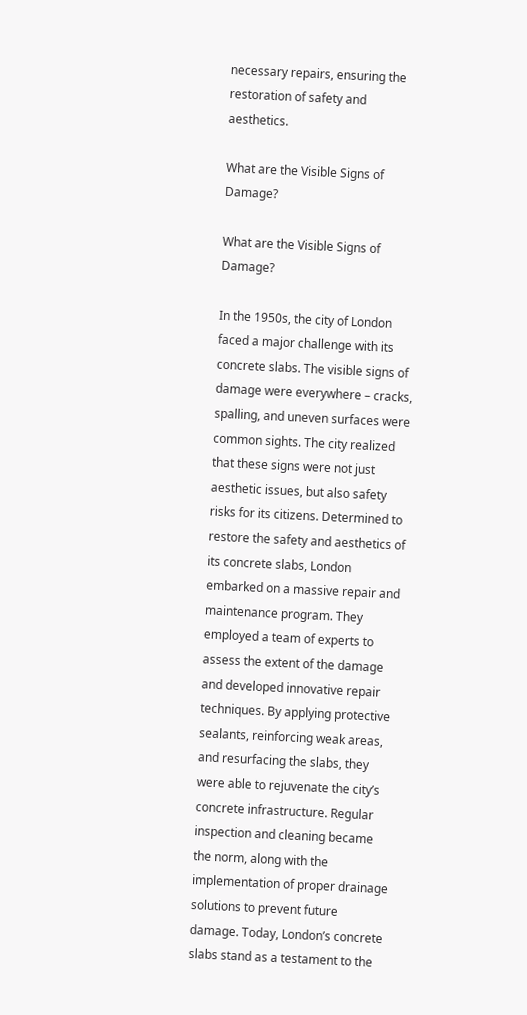necessary repairs, ensuring the restoration of safety and aesthetics.

What are the Visible Signs of Damage?

What are the Visible Signs of Damage?

In the 1950s, the city of London faced a major challenge with its concrete slabs. The visible signs of damage were everywhere – cracks, spalling, and uneven surfaces were common sights. The city realized that these signs were not just aesthetic issues, but also safety risks for its citizens. Determined to restore the safety and aesthetics of its concrete slabs, London embarked on a massive repair and maintenance program. They employed a team of experts to assess the extent of the damage and developed innovative repair techniques. By applying protective sealants, reinforcing weak areas, and resurfacing the slabs, they were able to rejuvenate the city’s concrete infrastructure. Regular inspection and cleaning became the norm, along with the implementation of proper drainage solutions to prevent future damage. Today, London’s concrete slabs stand as a testament to the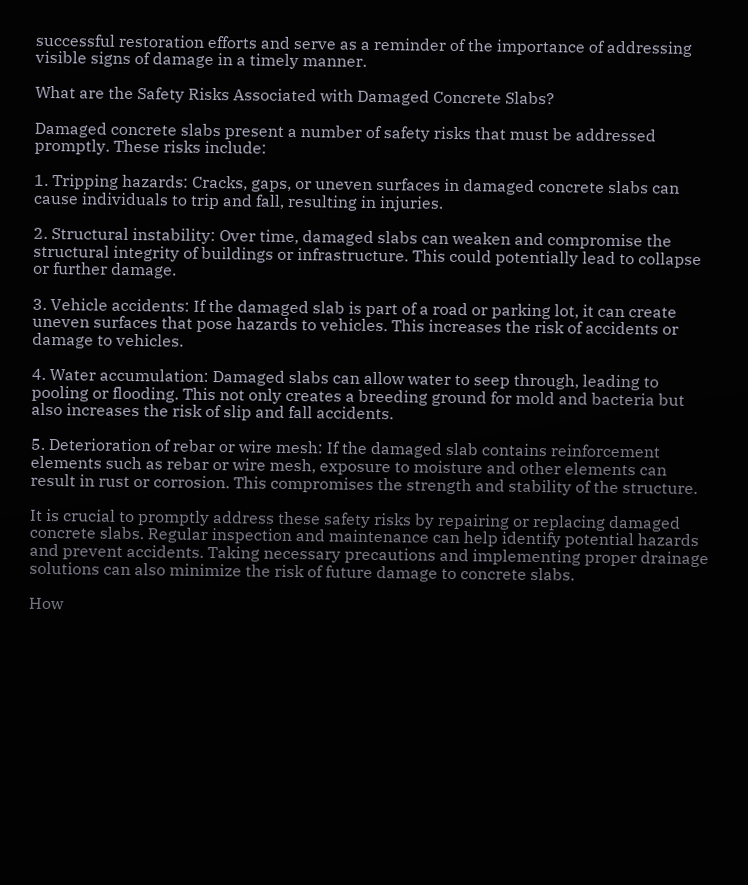successful restoration efforts and serve as a reminder of the importance of addressing visible signs of damage in a timely manner.

What are the Safety Risks Associated with Damaged Concrete Slabs?

Damaged concrete slabs present a number of safety risks that must be addressed promptly. These risks include:

1. Tripping hazards: Cracks, gaps, or uneven surfaces in damaged concrete slabs can cause individuals to trip and fall, resulting in injuries.

2. Structural instability: Over time, damaged slabs can weaken and compromise the structural integrity of buildings or infrastructure. This could potentially lead to collapse or further damage.

3. Vehicle accidents: If the damaged slab is part of a road or parking lot, it can create uneven surfaces that pose hazards to vehicles. This increases the risk of accidents or damage to vehicles.

4. Water accumulation: Damaged slabs can allow water to seep through, leading to pooling or flooding. This not only creates a breeding ground for mold and bacteria but also increases the risk of slip and fall accidents.

5. Deterioration of rebar or wire mesh: If the damaged slab contains reinforcement elements such as rebar or wire mesh, exposure to moisture and other elements can result in rust or corrosion. This compromises the strength and stability of the structure.

It is crucial to promptly address these safety risks by repairing or replacing damaged concrete slabs. Regular inspection and maintenance can help identify potential hazards and prevent accidents. Taking necessary precautions and implementing proper drainage solutions can also minimize the risk of future damage to concrete slabs.

How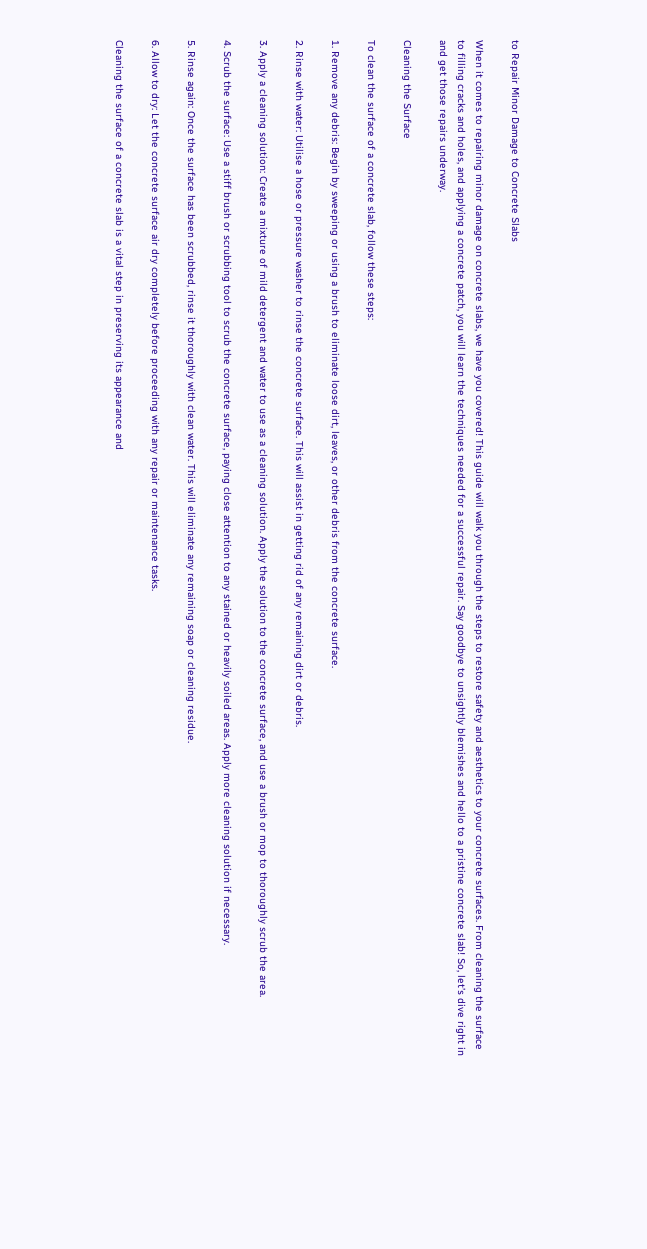to Repair Minor Damage to Concrete Slabs

When it comes to repairing minor damage on concrete slabs, we have you covered! This guide will walk you through the steps to restore safety and aesthetics to your concrete surfaces. From cleaning the surface to filling cracks and holes, and applying a concrete patch, you will learn the techniques needed for a successful repair. Say goodbye to unsightly blemishes and hello to a pristine concrete slab! So, let’s dive right in and get those repairs underway.

Cleaning the Surface

To clean the surface of a concrete slab, follow these steps:

1. Remove any debris: Begin by sweeping or using a brush to eliminate loose dirt, leaves, or other debris from the concrete surface.

2. Rinse with water: Utilise a hose or pressure washer to rinse the concrete surface. This will assist in getting rid of any remaining dirt or debris.

3. Apply a cleaning solution: Create a mixture of mild detergent and water to use as a cleaning solution. Apply the solution to the concrete surface, and use a brush or mop to thoroughly scrub the area.

4. Scrub the surface: Use a stiff brush or scrubbing tool to scrub the concrete surface, paying close attention to any stained or heavily soiled areas. Apply more cleaning solution if necessary.

5. Rinse again: Once the surface has been scrubbed, rinse it thoroughly with clean water. This will eliminate any remaining soap or cleaning residue.

6. Allow to dry: Let the concrete surface air dry completely before proceeding with any repair or maintenance tasks.

Cleaning the surface of a concrete slab is a vital step in preserving its appearance and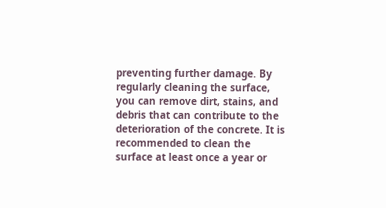preventing further damage. By regularly cleaning the surface, you can remove dirt, stains, and debris that can contribute to the deterioration of the concrete. It is recommended to clean the surface at least once a year or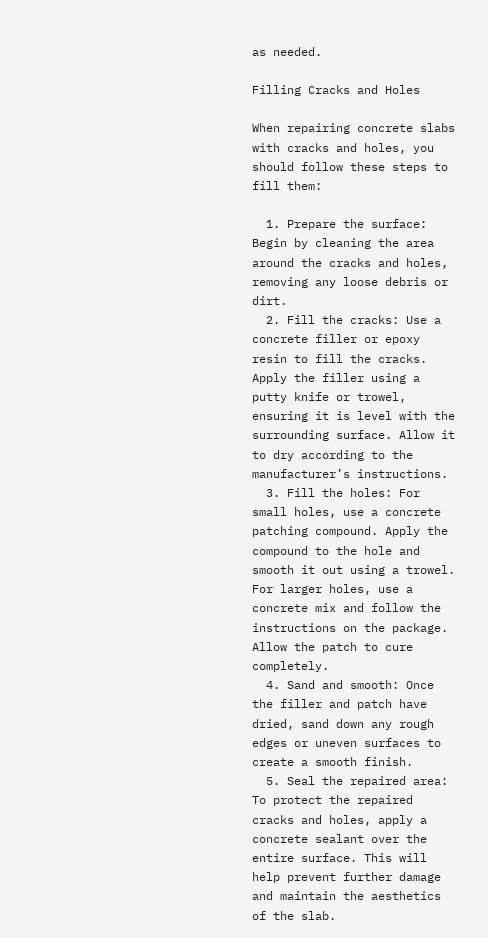as needed.

Filling Cracks and Holes

When repairing concrete slabs with cracks and holes, you should follow these steps to fill them:

  1. Prepare the surface: Begin by cleaning the area around the cracks and holes, removing any loose debris or dirt.
  2. Fill the cracks: Use a concrete filler or epoxy resin to fill the cracks. Apply the filler using a putty knife or trowel, ensuring it is level with the surrounding surface. Allow it to dry according to the manufacturer’s instructions.
  3. Fill the holes: For small holes, use a concrete patching compound. Apply the compound to the hole and smooth it out using a trowel. For larger holes, use a concrete mix and follow the instructions on the package. Allow the patch to cure completely.
  4. Sand and smooth: Once the filler and patch have dried, sand down any rough edges or uneven surfaces to create a smooth finish.
  5. Seal the repaired area: To protect the repaired cracks and holes, apply a concrete sealant over the entire surface. This will help prevent further damage and maintain the aesthetics of the slab.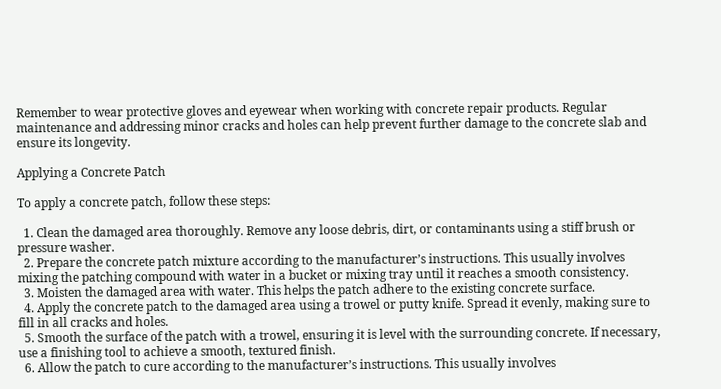Remember to wear protective gloves and eyewear when working with concrete repair products. Regular maintenance and addressing minor cracks and holes can help prevent further damage to the concrete slab and ensure its longevity.

Applying a Concrete Patch

To apply a concrete patch, follow these steps:

  1. Clean the damaged area thoroughly. Remove any loose debris, dirt, or contaminants using a stiff brush or pressure washer.
  2. Prepare the concrete patch mixture according to the manufacturer’s instructions. This usually involves mixing the patching compound with water in a bucket or mixing tray until it reaches a smooth consistency.
  3. Moisten the damaged area with water. This helps the patch adhere to the existing concrete surface.
  4. Apply the concrete patch to the damaged area using a trowel or putty knife. Spread it evenly, making sure to fill in all cracks and holes.
  5. Smooth the surface of the patch with a trowel, ensuring it is level with the surrounding concrete. If necessary, use a finishing tool to achieve a smooth, textured finish.
  6. Allow the patch to cure according to the manufacturer’s instructions. This usually involves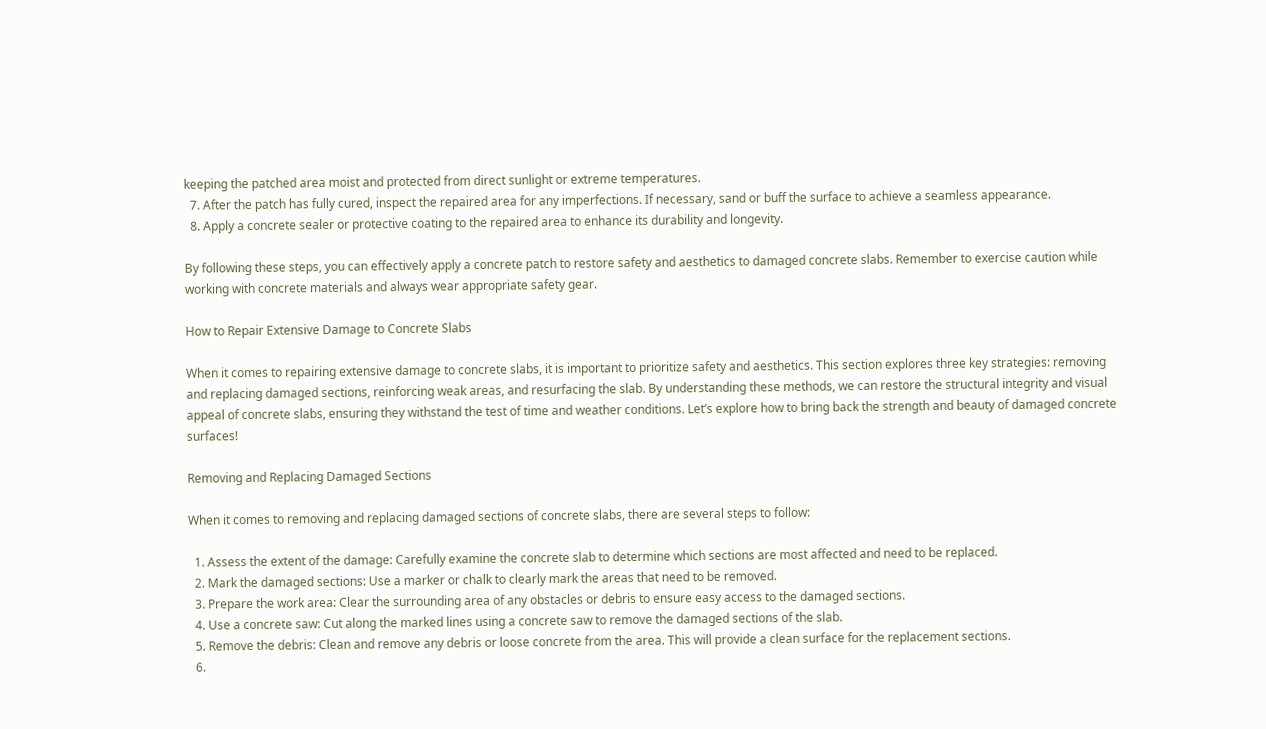keeping the patched area moist and protected from direct sunlight or extreme temperatures.
  7. After the patch has fully cured, inspect the repaired area for any imperfections. If necessary, sand or buff the surface to achieve a seamless appearance.
  8. Apply a concrete sealer or protective coating to the repaired area to enhance its durability and longevity.

By following these steps, you can effectively apply a concrete patch to restore safety and aesthetics to damaged concrete slabs. Remember to exercise caution while working with concrete materials and always wear appropriate safety gear.

How to Repair Extensive Damage to Concrete Slabs

When it comes to repairing extensive damage to concrete slabs, it is important to prioritize safety and aesthetics. This section explores three key strategies: removing and replacing damaged sections, reinforcing weak areas, and resurfacing the slab. By understanding these methods, we can restore the structural integrity and visual appeal of concrete slabs, ensuring they withstand the test of time and weather conditions. Let’s explore how to bring back the strength and beauty of damaged concrete surfaces!

Removing and Replacing Damaged Sections

When it comes to removing and replacing damaged sections of concrete slabs, there are several steps to follow:

  1. Assess the extent of the damage: Carefully examine the concrete slab to determine which sections are most affected and need to be replaced.
  2. Mark the damaged sections: Use a marker or chalk to clearly mark the areas that need to be removed.
  3. Prepare the work area: Clear the surrounding area of any obstacles or debris to ensure easy access to the damaged sections.
  4. Use a concrete saw: Cut along the marked lines using a concrete saw to remove the damaged sections of the slab.
  5. Remove the debris: Clean and remove any debris or loose concrete from the area. This will provide a clean surface for the replacement sections.
  6.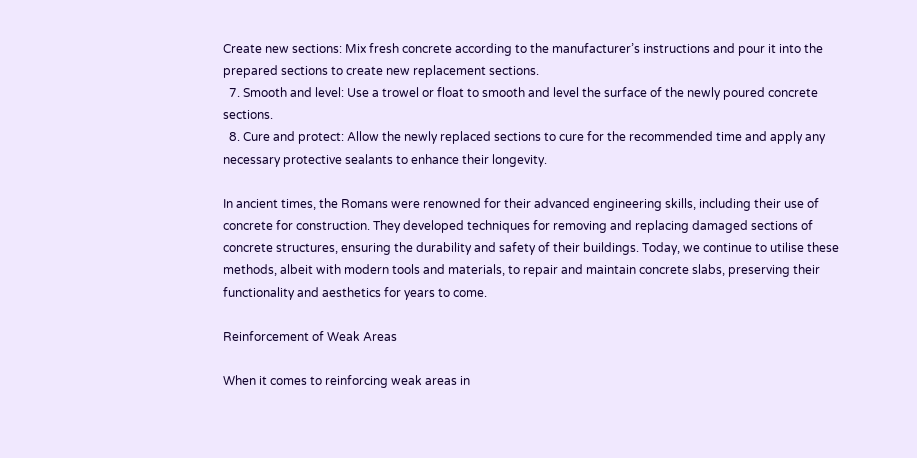Create new sections: Mix fresh concrete according to the manufacturer’s instructions and pour it into the prepared sections to create new replacement sections.
  7. Smooth and level: Use a trowel or float to smooth and level the surface of the newly poured concrete sections.
  8. Cure and protect: Allow the newly replaced sections to cure for the recommended time and apply any necessary protective sealants to enhance their longevity.

In ancient times, the Romans were renowned for their advanced engineering skills, including their use of concrete for construction. They developed techniques for removing and replacing damaged sections of concrete structures, ensuring the durability and safety of their buildings. Today, we continue to utilise these methods, albeit with modern tools and materials, to repair and maintain concrete slabs, preserving their functionality and aesthetics for years to come.

Reinforcement of Weak Areas

When it comes to reinforcing weak areas in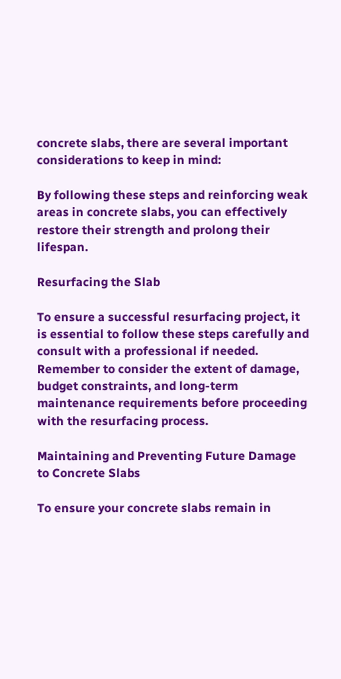concrete slabs, there are several important considerations to keep in mind:

By following these steps and reinforcing weak areas in concrete slabs, you can effectively restore their strength and prolong their lifespan.

Resurfacing the Slab

To ensure a successful resurfacing project, it is essential to follow these steps carefully and consult with a professional if needed. Remember to consider the extent of damage, budget constraints, and long-term maintenance requirements before proceeding with the resurfacing process.

Maintaining and Preventing Future Damage to Concrete Slabs

To ensure your concrete slabs remain in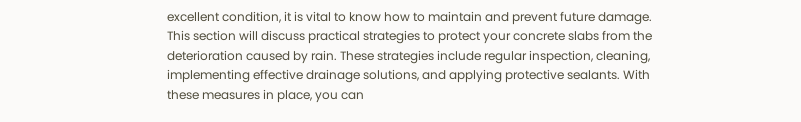excellent condition, it is vital to know how to maintain and prevent future damage. This section will discuss practical strategies to protect your concrete slabs from the deterioration caused by rain. These strategies include regular inspection, cleaning, implementing effective drainage solutions, and applying protective sealants. With these measures in place, you can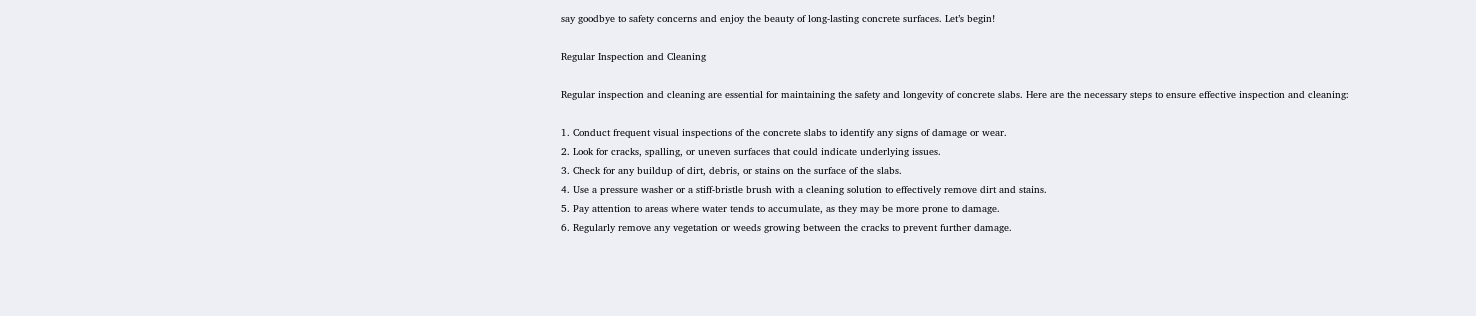say goodbye to safety concerns and enjoy the beauty of long-lasting concrete surfaces. Let’s begin!

Regular Inspection and Cleaning

Regular inspection and cleaning are essential for maintaining the safety and longevity of concrete slabs. Here are the necessary steps to ensure effective inspection and cleaning:

1. Conduct frequent visual inspections of the concrete slabs to identify any signs of damage or wear.
2. Look for cracks, spalling, or uneven surfaces that could indicate underlying issues.
3. Check for any buildup of dirt, debris, or stains on the surface of the slabs.
4. Use a pressure washer or a stiff-bristle brush with a cleaning solution to effectively remove dirt and stains.
5. Pay attention to areas where water tends to accumulate, as they may be more prone to damage.
6. Regularly remove any vegetation or weeds growing between the cracks to prevent further damage.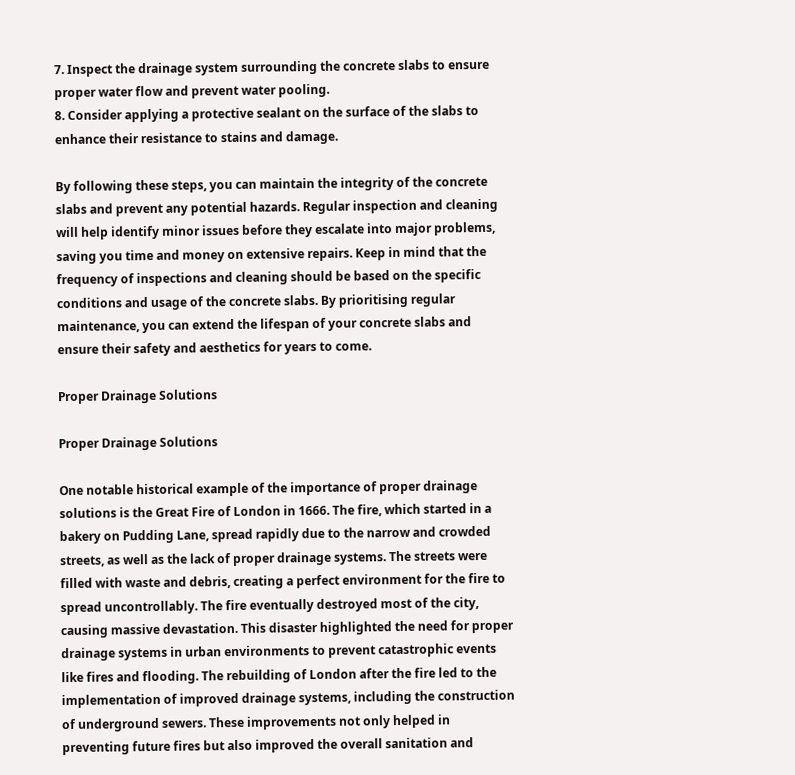7. Inspect the drainage system surrounding the concrete slabs to ensure proper water flow and prevent water pooling.
8. Consider applying a protective sealant on the surface of the slabs to enhance their resistance to stains and damage.

By following these steps, you can maintain the integrity of the concrete slabs and prevent any potential hazards. Regular inspection and cleaning will help identify minor issues before they escalate into major problems, saving you time and money on extensive repairs. Keep in mind that the frequency of inspections and cleaning should be based on the specific conditions and usage of the concrete slabs. By prioritising regular maintenance, you can extend the lifespan of your concrete slabs and ensure their safety and aesthetics for years to come.

Proper Drainage Solutions

Proper Drainage Solutions

One notable historical example of the importance of proper drainage solutions is the Great Fire of London in 1666. The fire, which started in a bakery on Pudding Lane, spread rapidly due to the narrow and crowded streets, as well as the lack of proper drainage systems. The streets were filled with waste and debris, creating a perfect environment for the fire to spread uncontrollably. The fire eventually destroyed most of the city, causing massive devastation. This disaster highlighted the need for proper drainage systems in urban environments to prevent catastrophic events like fires and flooding. The rebuilding of London after the fire led to the implementation of improved drainage systems, including the construction of underground sewers. These improvements not only helped in preventing future fires but also improved the overall sanitation and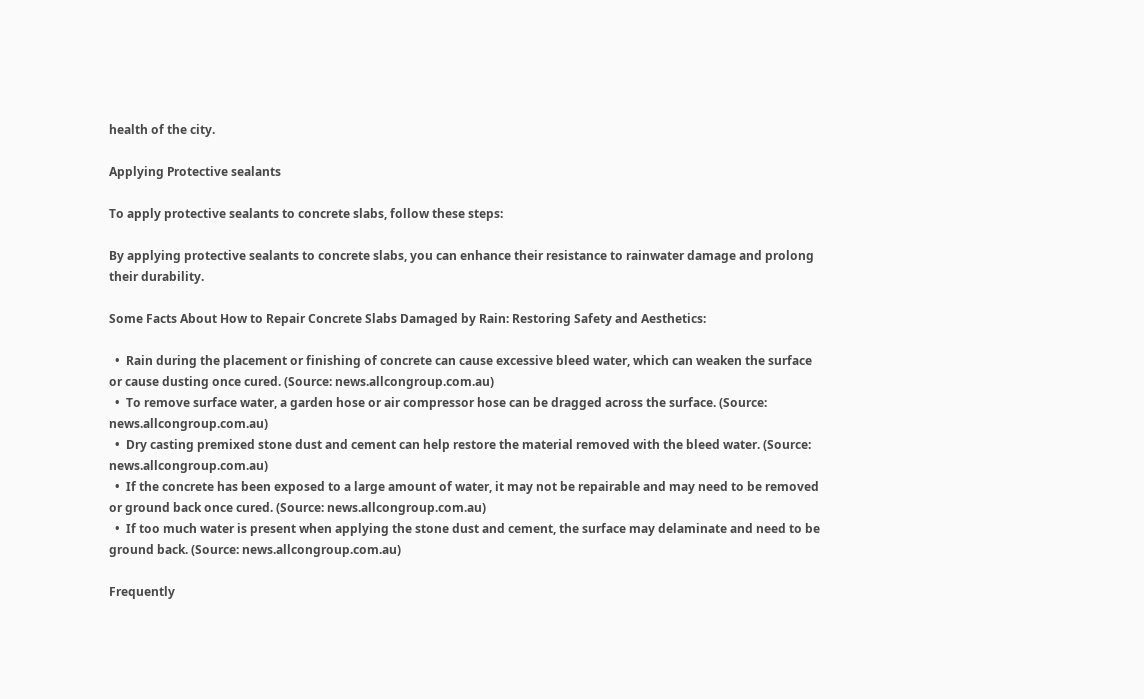health of the city.

Applying Protective sealants

To apply protective sealants to concrete slabs, follow these steps:

By applying protective sealants to concrete slabs, you can enhance their resistance to rainwater damage and prolong their durability.

Some Facts About How to Repair Concrete Slabs Damaged by Rain: Restoring Safety and Aesthetics:

  •  Rain during the placement or finishing of concrete can cause excessive bleed water, which can weaken the surface or cause dusting once cured. (Source: news.allcongroup.com.au)
  •  To remove surface water, a garden hose or air compressor hose can be dragged across the surface. (Source: news.allcongroup.com.au)
  •  Dry casting premixed stone dust and cement can help restore the material removed with the bleed water. (Source: news.allcongroup.com.au)
  •  If the concrete has been exposed to a large amount of water, it may not be repairable and may need to be removed or ground back once cured. (Source: news.allcongroup.com.au)
  •  If too much water is present when applying the stone dust and cement, the surface may delaminate and need to be ground back. (Source: news.allcongroup.com.au)

Frequently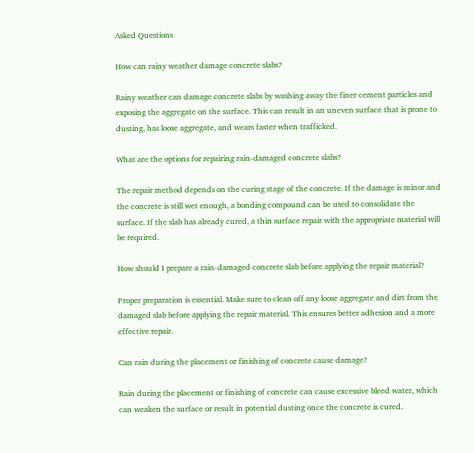Asked Questions

How can rainy weather damage concrete slabs?

Rainy weather can damage concrete slabs by washing away the finer cement particles and exposing the aggregate on the surface. This can result in an uneven surface that is prone to dusting, has loose aggregate, and wears faster when trafficked.

What are the options for repairing rain-damaged concrete slabs?

The repair method depends on the curing stage of the concrete. If the damage is minor and the concrete is still wet enough, a bonding compound can be used to consolidate the surface. If the slab has already cured, a thin surface repair with the appropriate material will be required.

How should I prepare a rain-damaged concrete slab before applying the repair material?

Proper preparation is essential. Make sure to clean off any loose aggregate and dirt from the damaged slab before applying the repair material. This ensures better adhesion and a more effective repair.

Can rain during the placement or finishing of concrete cause damage?

Rain during the placement or finishing of concrete can cause excessive bleed water, which can weaken the surface or result in potential dusting once the concrete is cured.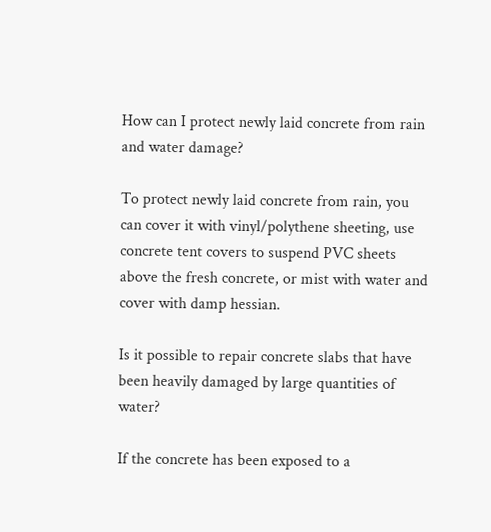How can I protect newly laid concrete from rain and water damage?

To protect newly laid concrete from rain, you can cover it with vinyl/polythene sheeting, use concrete tent covers to suspend PVC sheets above the fresh concrete, or mist with water and cover with damp hessian.

Is it possible to repair concrete slabs that have been heavily damaged by large quantities of water?

If the concrete has been exposed to a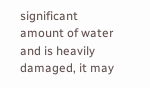significant amount of water and is heavily damaged, it may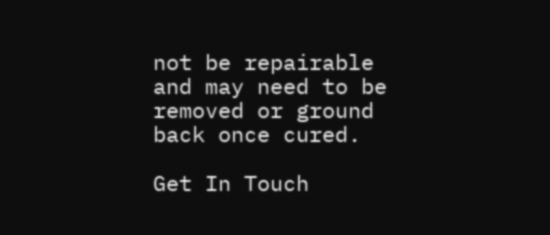not be repairable and may need to be removed or ground back once cured.

Get In Touch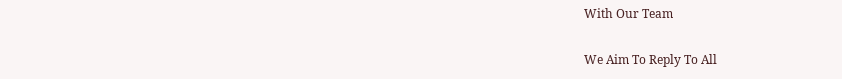With Our Team

We Aim To Reply To All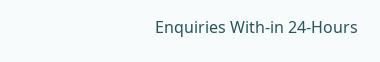Enquiries With-in 24-Hours